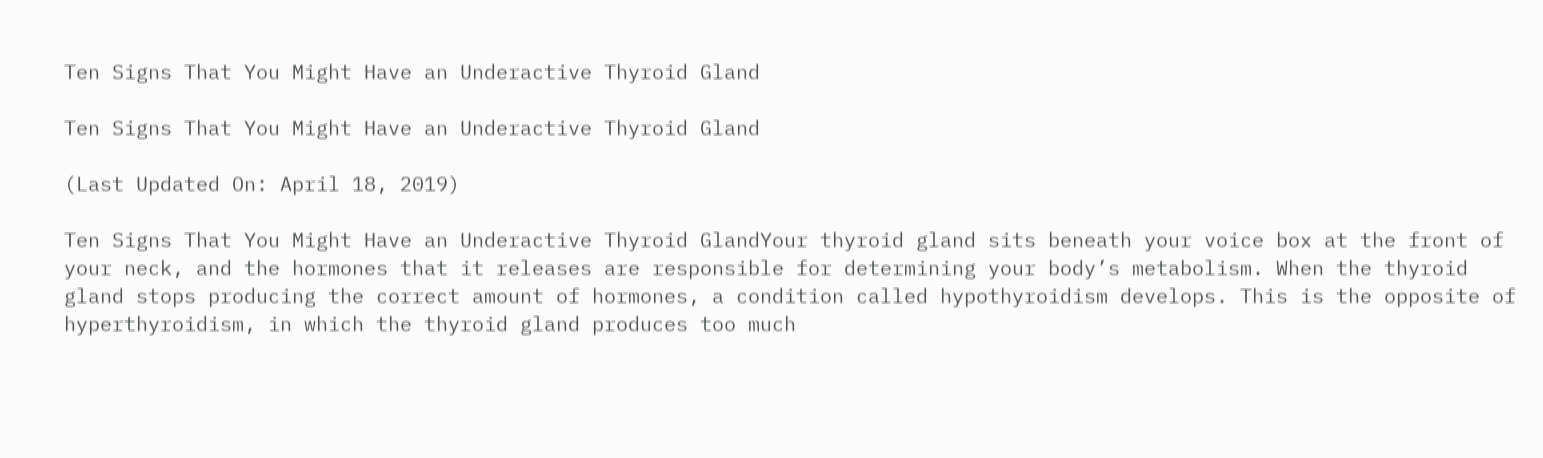Ten Signs That You Might Have an Underactive Thyroid Gland

Ten Signs That You Might Have an Underactive Thyroid Gland

(Last Updated On: April 18, 2019)

Ten Signs That You Might Have an Underactive Thyroid GlandYour thyroid gland sits beneath your voice box at the front of your neck, and the hormones that it releases are responsible for determining your body’s metabolism. When the thyroid gland stops producing the correct amount of hormones, a condition called hypothyroidism develops. This is the opposite of hyperthyroidism, in which the thyroid gland produces too much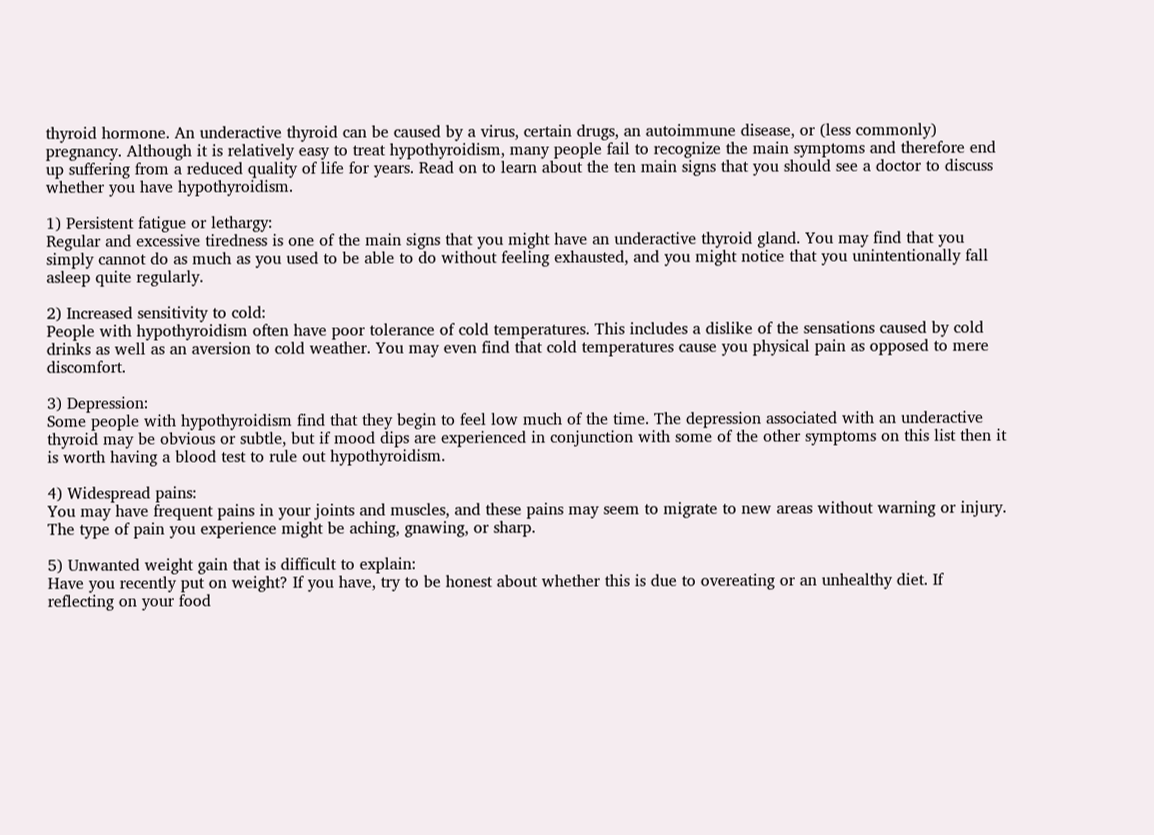thyroid hormone. An underactive thyroid can be caused by a virus, certain drugs, an autoimmune disease, or (less commonly) pregnancy. Although it is relatively easy to treat hypothyroidism, many people fail to recognize the main symptoms and therefore end up suffering from a reduced quality of life for years. Read on to learn about the ten main signs that you should see a doctor to discuss whether you have hypothyroidism.

1) Persistent fatigue or lethargy:
Regular and excessive tiredness is one of the main signs that you might have an underactive thyroid gland. You may find that you simply cannot do as much as you used to be able to do without feeling exhausted, and you might notice that you unintentionally fall asleep quite regularly.

2) Increased sensitivity to cold:
People with hypothyroidism often have poor tolerance of cold temperatures. This includes a dislike of the sensations caused by cold drinks as well as an aversion to cold weather. You may even find that cold temperatures cause you physical pain as opposed to mere discomfort.

3) Depression:
Some people with hypothyroidism find that they begin to feel low much of the time. The depression associated with an underactive thyroid may be obvious or subtle, but if mood dips are experienced in conjunction with some of the other symptoms on this list then it is worth having a blood test to rule out hypothyroidism.

4) Widespread pains:
You may have frequent pains in your joints and muscles, and these pains may seem to migrate to new areas without warning or injury. The type of pain you experience might be aching, gnawing, or sharp.

5) Unwanted weight gain that is difficult to explain:
Have you recently put on weight? If you have, try to be honest about whether this is due to overeating or an unhealthy diet. If reflecting on your food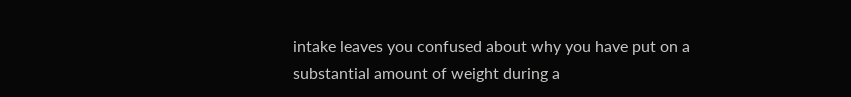intake leaves you confused about why you have put on a substantial amount of weight during a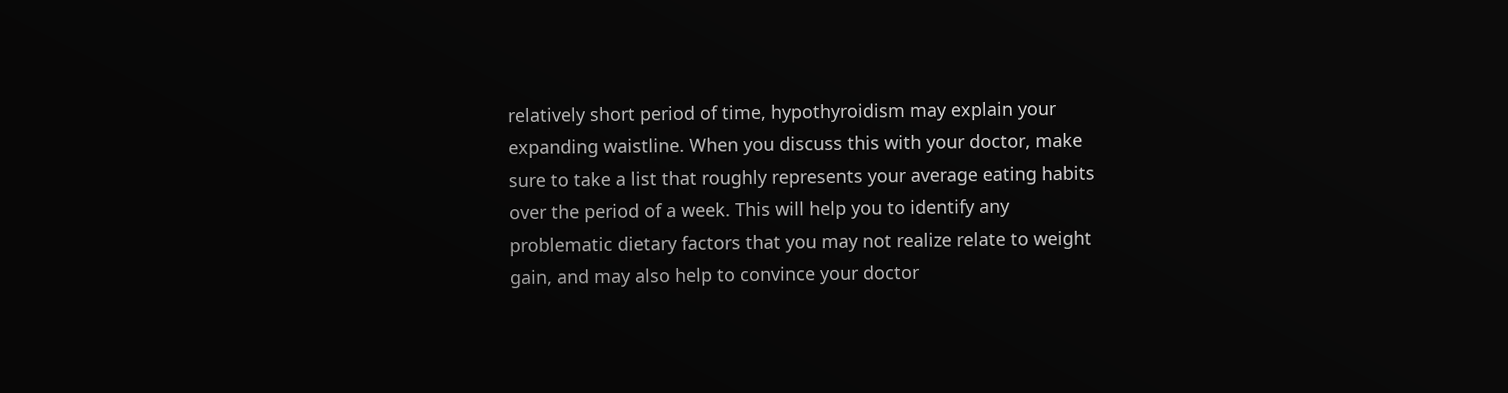relatively short period of time, hypothyroidism may explain your expanding waistline. When you discuss this with your doctor, make sure to take a list that roughly represents your average eating habits over the period of a week. This will help you to identify any problematic dietary factors that you may not realize relate to weight gain, and may also help to convince your doctor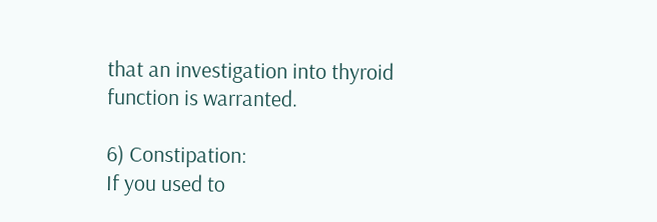that an investigation into thyroid function is warranted.

6) Constipation:
If you used to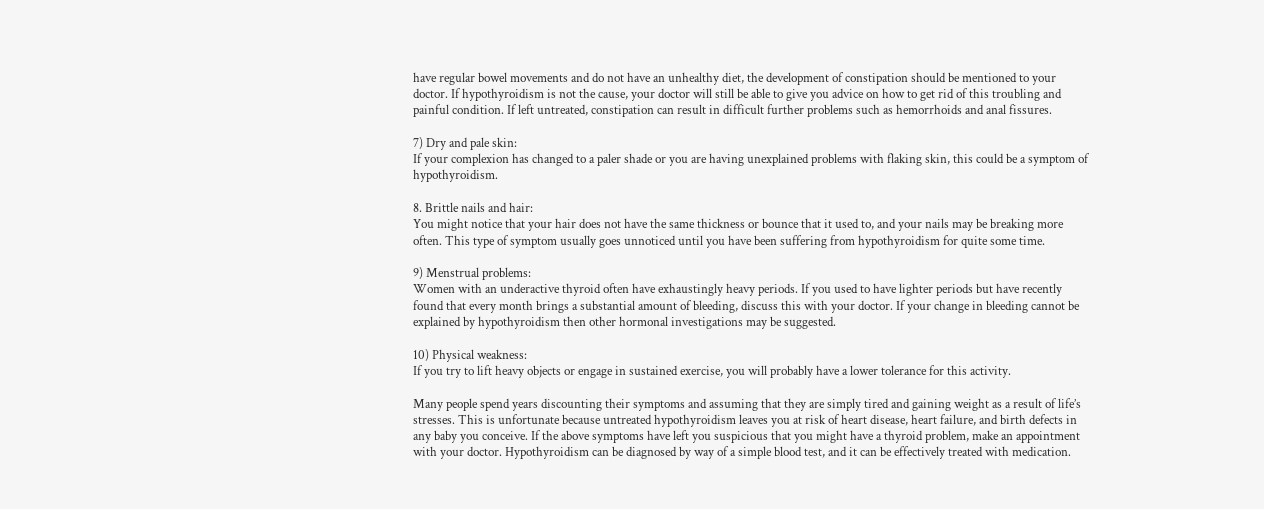have regular bowel movements and do not have an unhealthy diet, the development of constipation should be mentioned to your doctor. If hypothyroidism is not the cause, your doctor will still be able to give you advice on how to get rid of this troubling and painful condition. If left untreated, constipation can result in difficult further problems such as hemorrhoids and anal fissures.

7) Dry and pale skin:
If your complexion has changed to a paler shade or you are having unexplained problems with flaking skin, this could be a symptom of hypothyroidism.

8. Brittle nails and hair:
You might notice that your hair does not have the same thickness or bounce that it used to, and your nails may be breaking more often. This type of symptom usually goes unnoticed until you have been suffering from hypothyroidism for quite some time.

9) Menstrual problems:
Women with an underactive thyroid often have exhaustingly heavy periods. If you used to have lighter periods but have recently found that every month brings a substantial amount of bleeding, discuss this with your doctor. If your change in bleeding cannot be explained by hypothyroidism then other hormonal investigations may be suggested.

10) Physical weakness:
If you try to lift heavy objects or engage in sustained exercise, you will probably have a lower tolerance for this activity.

Many people spend years discounting their symptoms and assuming that they are simply tired and gaining weight as a result of life’s stresses. This is unfortunate because untreated hypothyroidism leaves you at risk of heart disease, heart failure, and birth defects in any baby you conceive. If the above symptoms have left you suspicious that you might have a thyroid problem, make an appointment with your doctor. Hypothyroidism can be diagnosed by way of a simple blood test, and it can be effectively treated with medication.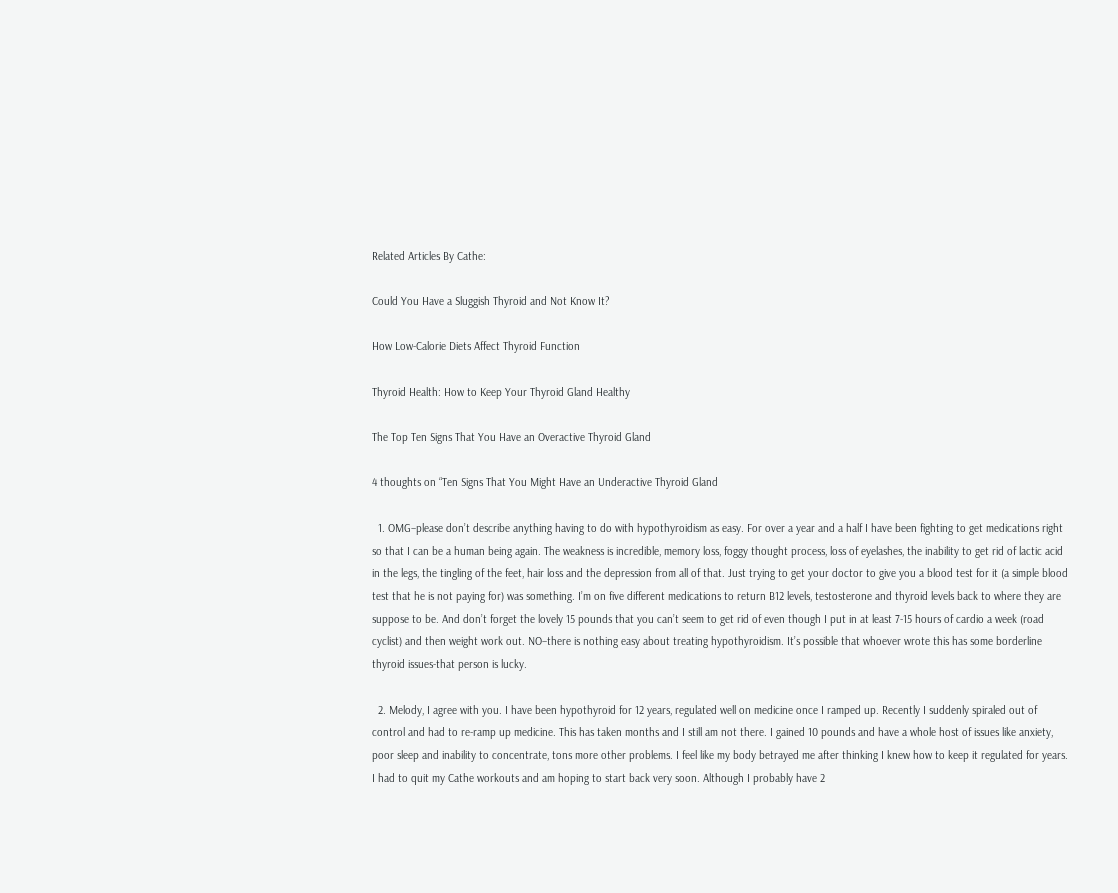Related Articles By Cathe:

Could You Have a Sluggish Thyroid and Not Know It?

How Low-Calorie Diets Affect Thyroid Function

Thyroid Health: How to Keep Your Thyroid Gland Healthy

The Top Ten Signs That You Have an Overactive Thyroid Gland

4 thoughts on “Ten Signs That You Might Have an Underactive Thyroid Gland

  1. OMG–please don’t describe anything having to do with hypothyroidism as easy. For over a year and a half I have been fighting to get medications right so that I can be a human being again. The weakness is incredible, memory loss, foggy thought process, loss of eyelashes, the inability to get rid of lactic acid in the legs, the tingling of the feet, hair loss and the depression from all of that. Just trying to get your doctor to give you a blood test for it (a simple blood test that he is not paying for) was something. I’m on five different medications to return B12 levels, testosterone and thyroid levels back to where they are suppose to be. And don’t forget the lovely 15 pounds that you can’t seem to get rid of even though I put in at least 7-15 hours of cardio a week (road cyclist) and then weight work out. NO–there is nothing easy about treating hypothyroidism. It’s possible that whoever wrote this has some borderline thyroid issues-that person is lucky.

  2. Melody, I agree with you. I have been hypothyroid for 12 years, regulated well on medicine once I ramped up. Recently I suddenly spiraled out of control and had to re-ramp up medicine. This has taken months and I still am not there. I gained 10 pounds and have a whole host of issues like anxiety, poor sleep and inability to concentrate, tons more other problems. I feel like my body betrayed me after thinking I knew how to keep it regulated for years. I had to quit my Cathe workouts and am hoping to start back very soon. Although I probably have 2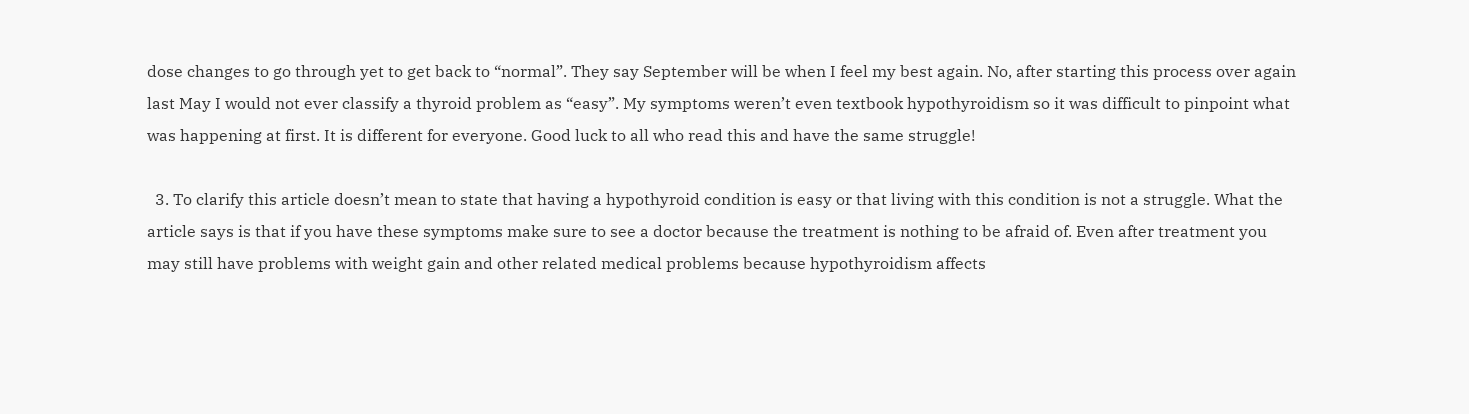dose changes to go through yet to get back to “normal”. They say September will be when I feel my best again. No, after starting this process over again last May I would not ever classify a thyroid problem as “easy”. My symptoms weren’t even textbook hypothyroidism so it was difficult to pinpoint what was happening at first. It is different for everyone. Good luck to all who read this and have the same struggle!

  3. To clarify this article doesn’t mean to state that having a hypothyroid condition is easy or that living with this condition is not a struggle. What the article says is that if you have these symptoms make sure to see a doctor because the treatment is nothing to be afraid of. Even after treatment you may still have problems with weight gain and other related medical problems because hypothyroidism affects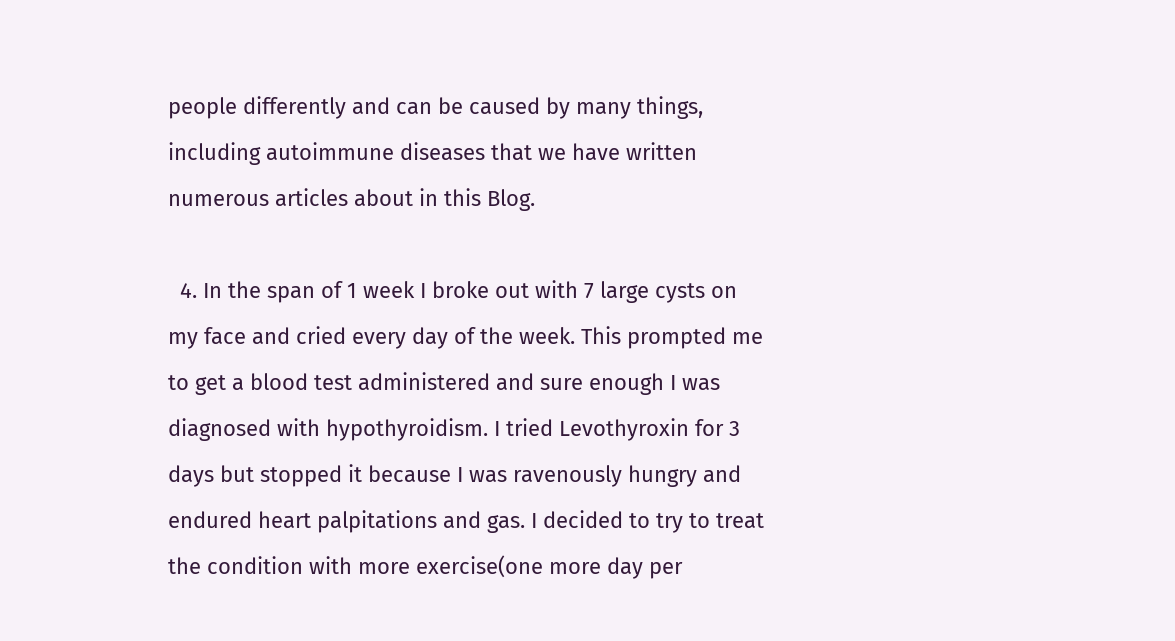people differently and can be caused by many things, including autoimmune diseases that we have written numerous articles about in this Blog.

  4. In the span of 1 week I broke out with 7 large cysts on my face and cried every day of the week. This prompted me to get a blood test administered and sure enough I was diagnosed with hypothyroidism. I tried Levothyroxin for 3 days but stopped it because I was ravenously hungry and endured heart palpitations and gas. I decided to try to treat the condition with more exercise(one more day per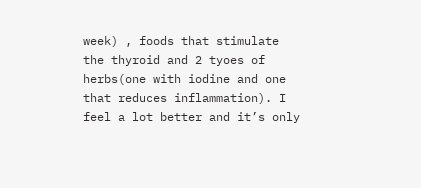week) , foods that stimulate the thyroid and 2 tyoes of herbs(one with iodine and one that reduces inflammation). I feel a lot better and it’s only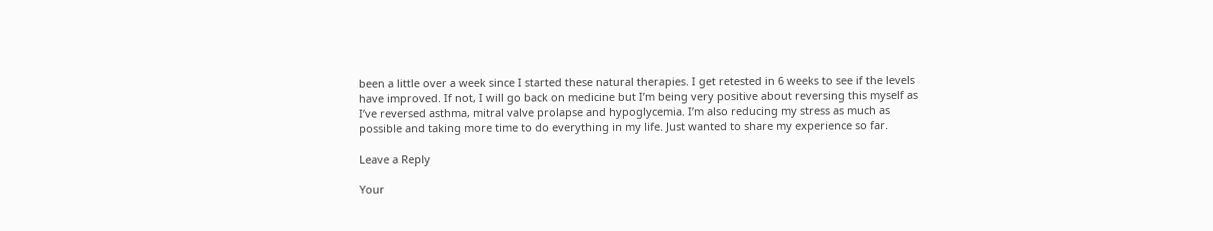been a little over a week since I started these natural therapies. I get retested in 6 weeks to see if the levels have improved. If not, I will go back on medicine but I’m being very positive about reversing this myself as I’ve reversed asthma, mitral valve prolapse and hypoglycemia. I’m also reducing my stress as much as possible and taking more time to do everything in my life. Just wanted to share my experience so far.

Leave a Reply

Your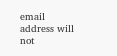email address will not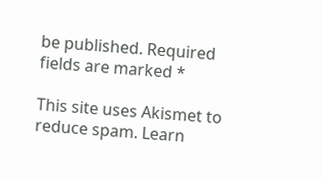be published. Required fields are marked *

This site uses Akismet to reduce spam. Learn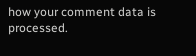how your comment data is processed.